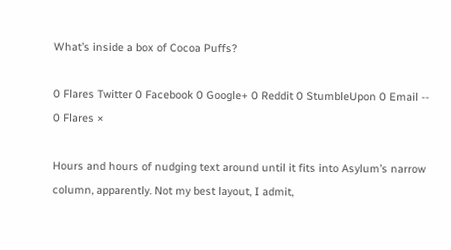What’s inside a box of Cocoa Puffs?

0 Flares Twitter 0 Facebook 0 Google+ 0 Reddit 0 StumbleUpon 0 Email -- 0 Flares ×

Hours and hours of nudging text around until it fits into Asylum’s narrow column, apparently. Not my best layout, I admit,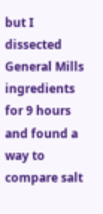but I dissected General Mills ingredients for 9 hours and found a way to compare salt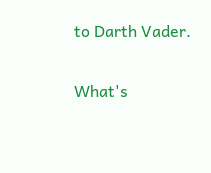to Darth Vader.

What's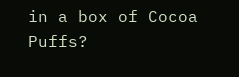in a box of Cocoa Puffs?